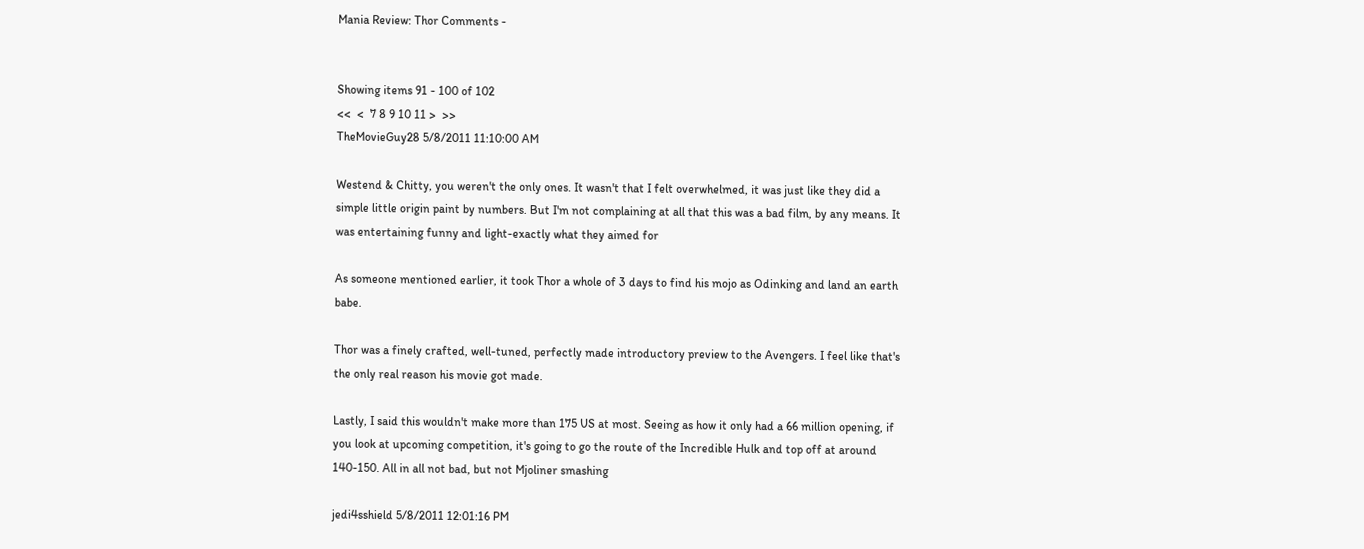Mania Review: Thor Comments -


Showing items 91 - 100 of 102
<<  <  7 8 9 10 11 >  >>
TheMovieGuy28 5/8/2011 11:10:00 AM

Westend & Chitty, you weren't the only ones. It wasn't that I felt overwhelmed, it was just like they did a simple little origin paint by numbers. But I'm not complaining at all that this was a bad film, by any means. It was entertaining funny and light-exactly what they aimed for

As someone mentioned earlier, it took Thor a whole of 3 days to find his mojo as Odinking and land an earth babe.

Thor was a finely crafted, well-tuned, perfectly made introductory preview to the Avengers. I feel like that's the only real reason his movie got made.

Lastly, I said this wouldn't make more than 175 US at most. Seeing as how it only had a 66 million opening, if you look at upcoming competition, it's going to go the route of the Incredible Hulk and top off at around 140-150. All in all not bad, but not Mjoliner smashing

jedi4sshield 5/8/2011 12:01:16 PM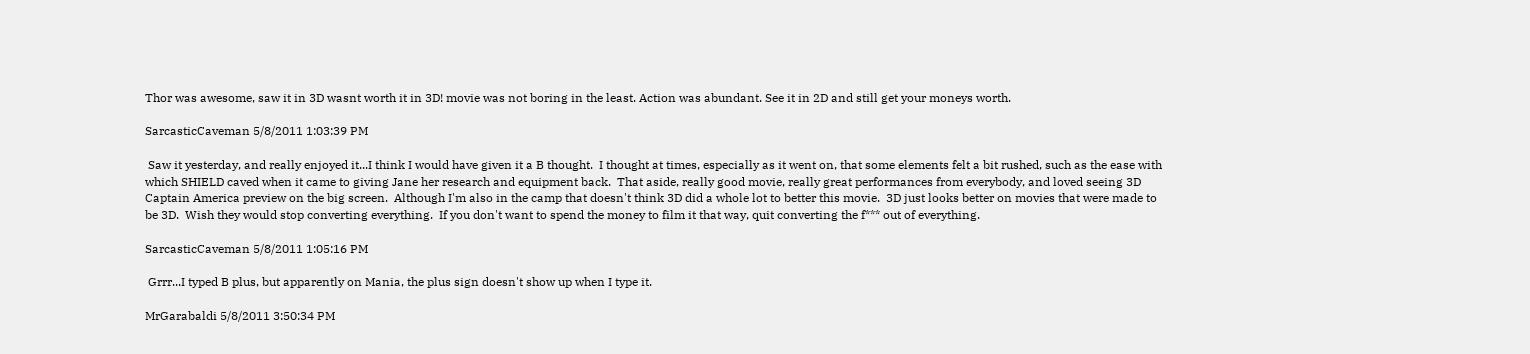Thor was awesome, saw it in 3D wasnt worth it in 3D! movie was not boring in the least. Action was abundant. See it in 2D and still get your moneys worth.

SarcasticCaveman 5/8/2011 1:03:39 PM

 Saw it yesterday, and really enjoyed it...I think I would have given it a B thought.  I thought at times, especially as it went on, that some elements felt a bit rushed, such as the ease with which SHIELD caved when it came to giving Jane her research and equipment back.  That aside, really good movie, really great performances from everybody, and loved seeing 3D Captain America preview on the big screen.  Although I'm also in the camp that doesn't think 3D did a whole lot to better this movie.  3D just looks better on movies that were made to be 3D.  Wish they would stop converting everything.  If you don't want to spend the money to film it that way, quit converting the f*** out of everything.

SarcasticCaveman 5/8/2011 1:05:16 PM

 Grrr...I typed B plus, but apparently on Mania, the plus sign doesn't show up when I type it.

MrGarabaldi 5/8/2011 3:50:34 PM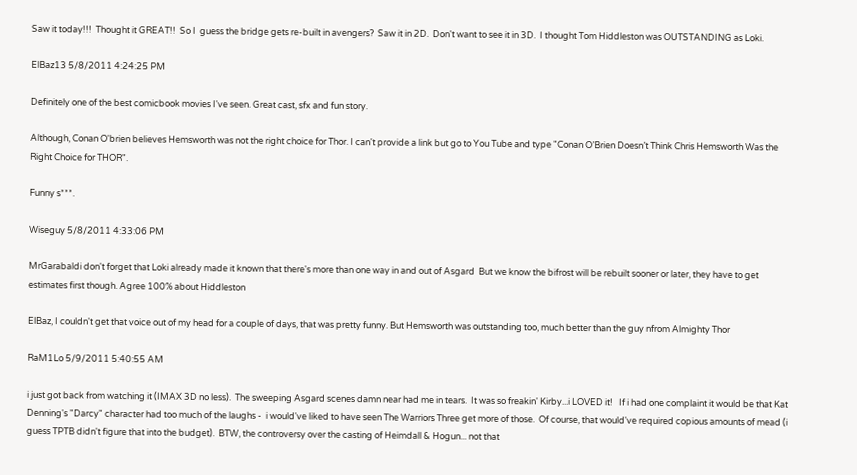Saw it today!!!  Thought it GREAT!!  So I  guess the bridge gets re-built in avengers?  Saw it in 2D.  Don't want to see it in 3D.  I thought Tom Hiddleston was OUTSTANDING as Loki.

ElBaz13 5/8/2011 4:24:25 PM

Definitely one of the best comicbook movies I've seen. Great cast, sfx and fun story.

Although, Conan O'brien believes Hemsworth was not the right choice for Thor. I can't provide a link but go to You Tube and type "Conan O’Brien Doesn’t Think Chris Hemsworth Was the Right Choice for THOR".

Funny s***.

Wiseguy 5/8/2011 4:33:06 PM

MrGarabaldi don't forget that Loki already made it known that there's more than one way in and out of Asgard  But we know the bifrost will be rebuilt sooner or later, they have to get estimates first though. Agree 100% about Hiddleston

ElBaz, I couldn't get that voice out of my head for a couple of days, that was pretty funny. But Hemsworth was outstanding too, much better than the guy nfrom Almighty Thor

RaM1Lo 5/9/2011 5:40:55 AM

i just got back from watching it (IMAX 3D no less).  The sweeping Asgard scenes damn near had me in tears.  It was so freakin' Kirby...i LOVED it!   If i had one complaint it would be that Kat Denning's "Darcy" character had too much of the laughs -  i would've liked to have seen The Warriors Three get more of those.  Of course, that would've required copious amounts of mead (i guess TPTB didn't figure that into the budget).  BTW, the controversy over the casting of Heimdall & Hogun... not that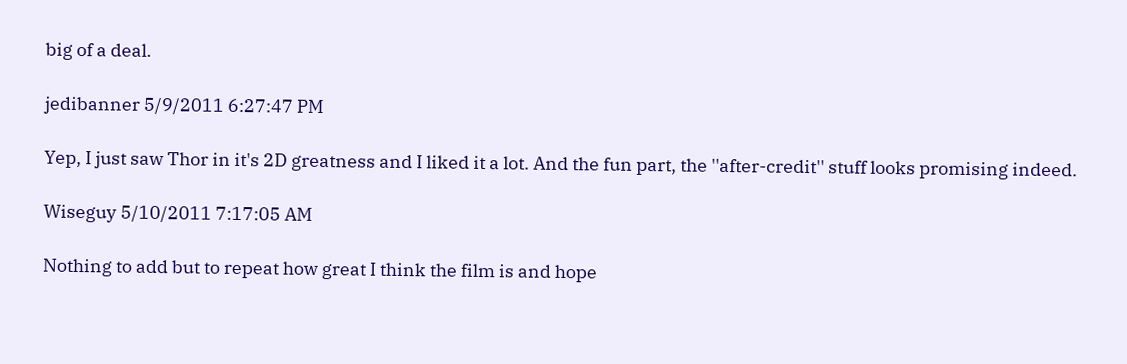big of a deal.

jedibanner 5/9/2011 6:27:47 PM

Yep, I just saw Thor in it's 2D greatness and I liked it a lot. And the fun part, the ''after-credit'' stuff looks promising indeed.

Wiseguy 5/10/2011 7:17:05 AM

Nothing to add but to repeat how great I think the film is and hope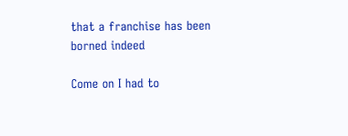that a franchise has been borned indeed

Come on I had to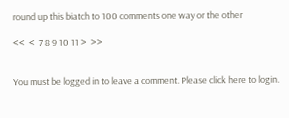round up this biatch to 100 comments one way or the other

<<  <  7 8 9 10 11 >  >>


You must be logged in to leave a comment. Please click here to login.